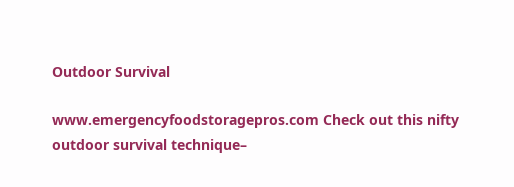Outdoor Survival

www.emergencyfoodstoragepros.com Check out this nifty outdoor survival technique–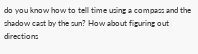do you know how to tell time using a compass and the shadow cast by the sun? How about figuring out directions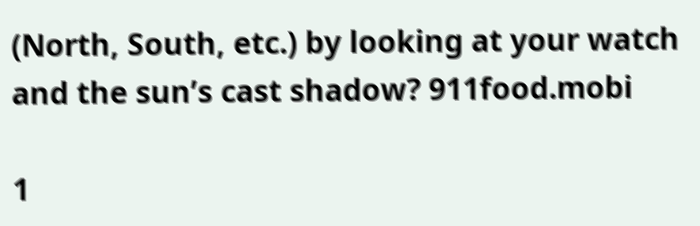(North, South, etc.) by looking at your watch and the sun’s cast shadow? 911food.mobi

1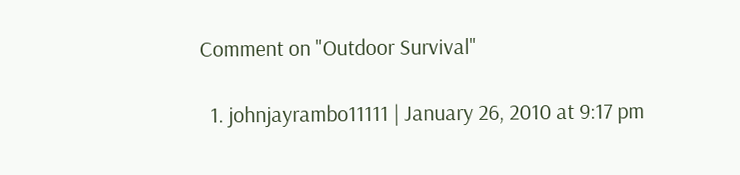Comment on "Outdoor Survival"

  1. johnjayrambo11111 | January 26, 2010 at 9:17 pm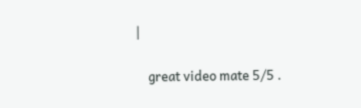|

    great video mate 5/5 .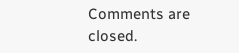Comments are closed.